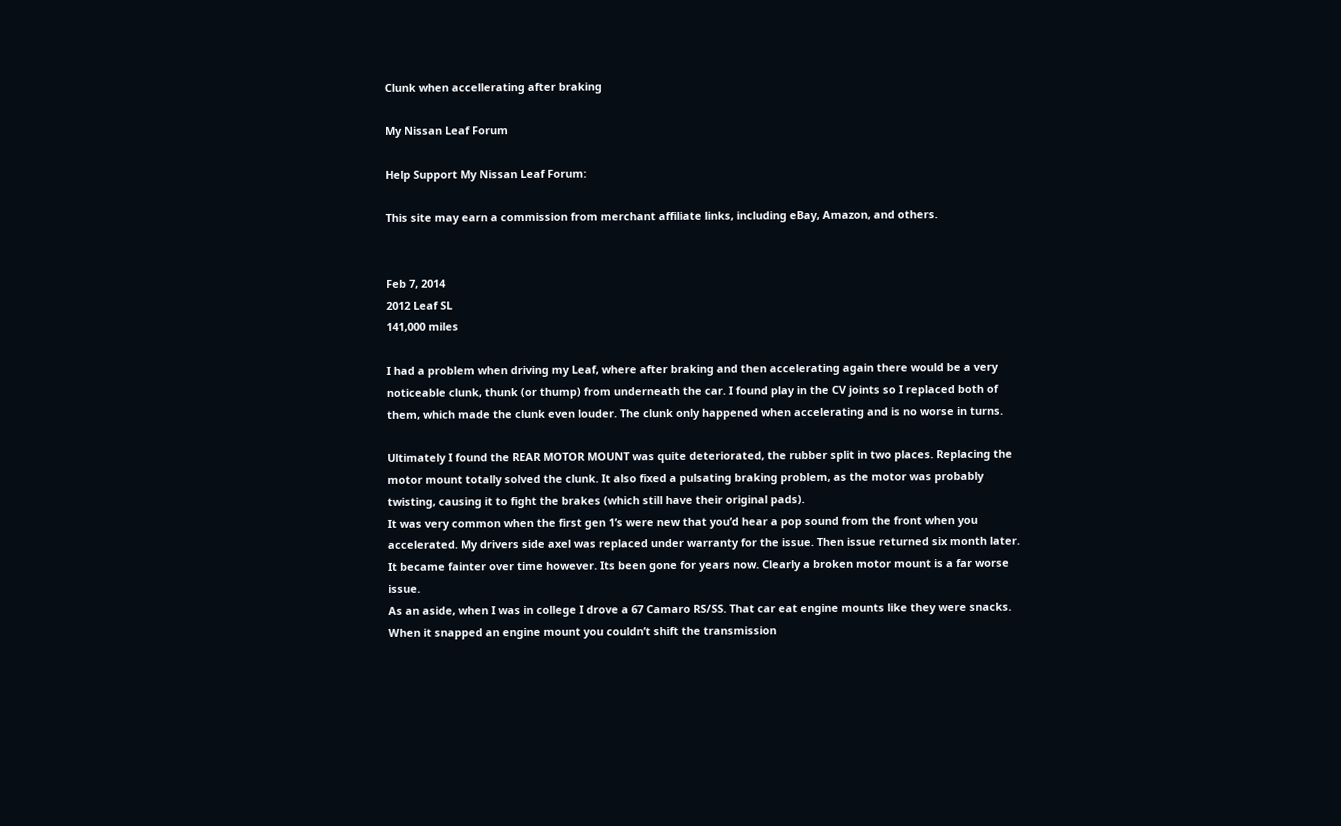Clunk when accellerating after braking

My Nissan Leaf Forum

Help Support My Nissan Leaf Forum:

This site may earn a commission from merchant affiliate links, including eBay, Amazon, and others.


Feb 7, 2014
2012 Leaf SL
141,000 miles

I had a problem when driving my Leaf, where after braking and then accelerating again there would be a very noticeable clunk, thunk (or thump) from underneath the car. I found play in the CV joints so I replaced both of them, which made the clunk even louder. The clunk only happened when accelerating and is no worse in turns.

Ultimately I found the REAR MOTOR MOUNT was quite deteriorated, the rubber split in two places. Replacing the motor mount totally solved the clunk. It also fixed a pulsating braking problem, as the motor was probably twisting, causing it to fight the brakes (which still have their original pads).
It was very common when the first gen 1’s were new that you’d hear a pop sound from the front when you accelerated. My drivers side axel was replaced under warranty for the issue. Then issue returned six month later. It became fainter over time however. Its been gone for years now. Clearly a broken motor mount is a far worse issue.
As an aside, when I was in college I drove a 67 Camaro RS/SS. That car eat engine mounts like they were snacks. When it snapped an engine mount you couldn’t shift the transmission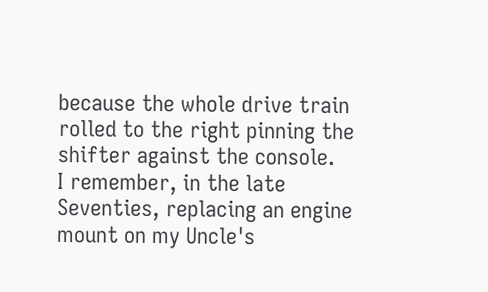because the whole drive train rolled to the right pinning the shifter against the console.
I remember, in the late Seventies, replacing an engine mount on my Uncle's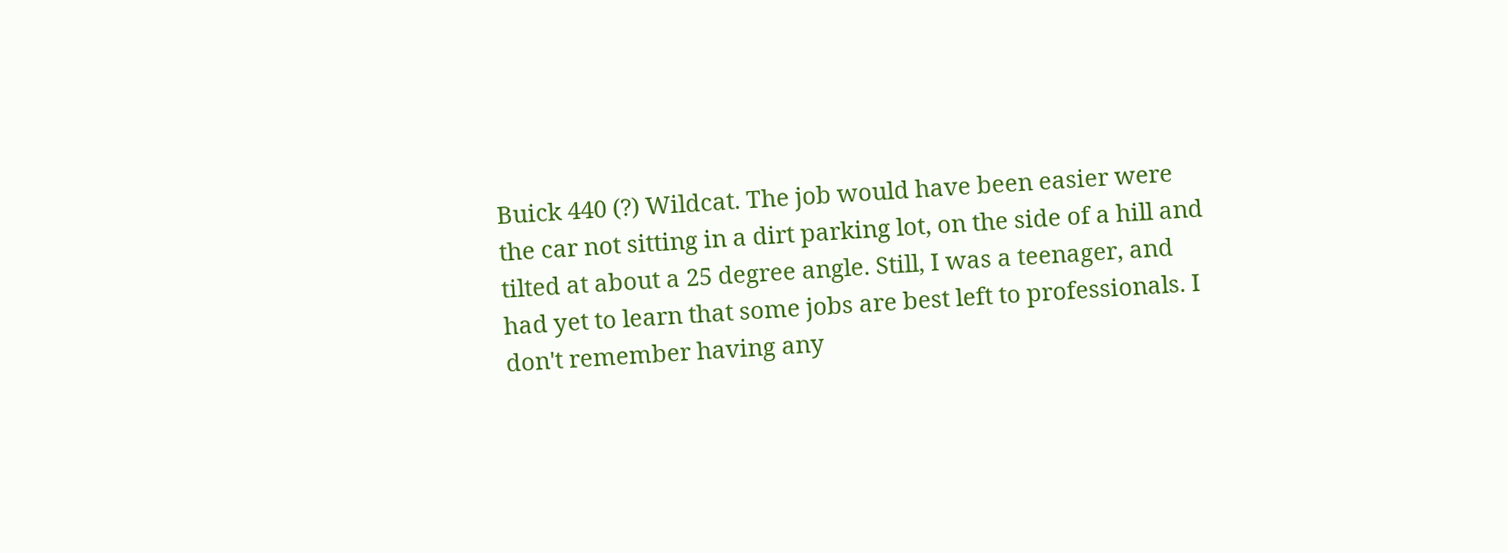Buick 440 (?) Wildcat. The job would have been easier were the car not sitting in a dirt parking lot, on the side of a hill and tilted at about a 25 degree angle. Still, I was a teenager, and had yet to learn that some jobs are best left to professionals. I don't remember having any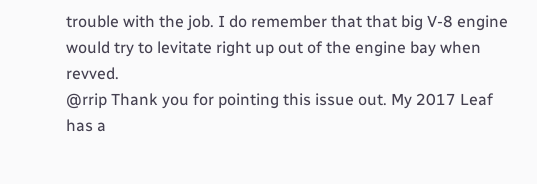trouble with the job. I do remember that that big V-8 engine would try to levitate right up out of the engine bay when revved.
@rrip Thank you for pointing this issue out. My 2017 Leaf has a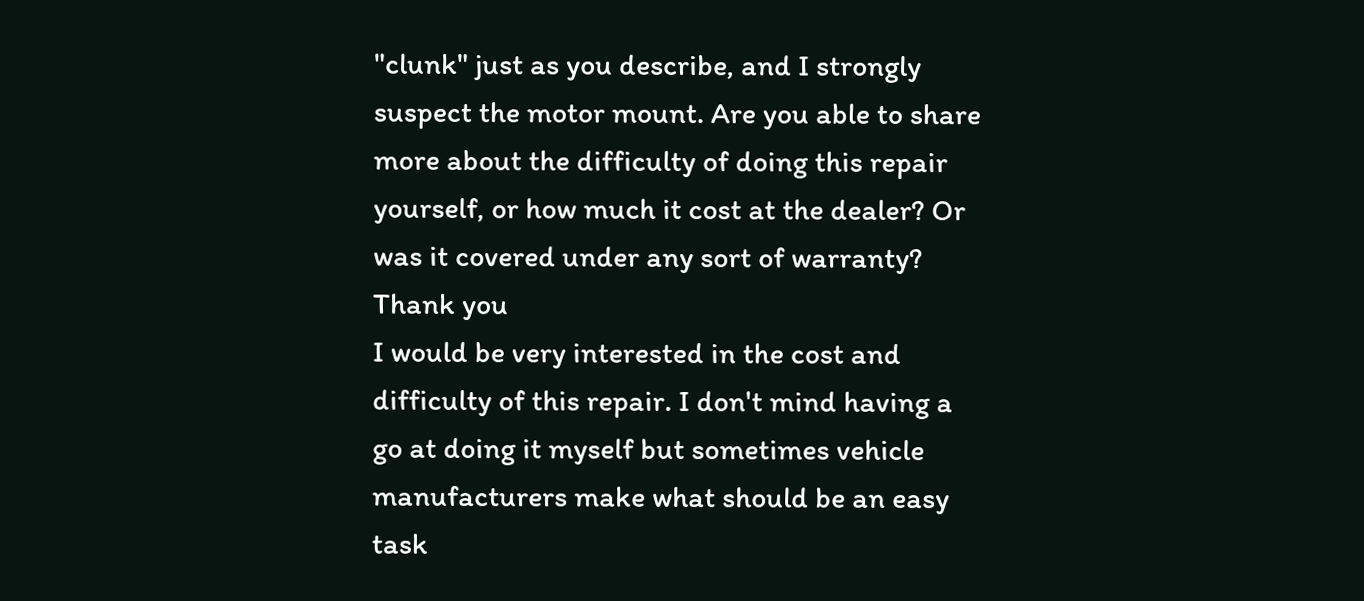"clunk" just as you describe, and I strongly suspect the motor mount. Are you able to share more about the difficulty of doing this repair yourself, or how much it cost at the dealer? Or was it covered under any sort of warranty? Thank you
I would be very interested in the cost and difficulty of this repair. I don't mind having a go at doing it myself but sometimes vehicle manufacturers make what should be an easy task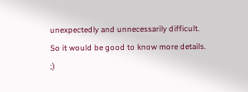unexpectedly and unnecessarily difficult. So it would be good to know more details. ;)